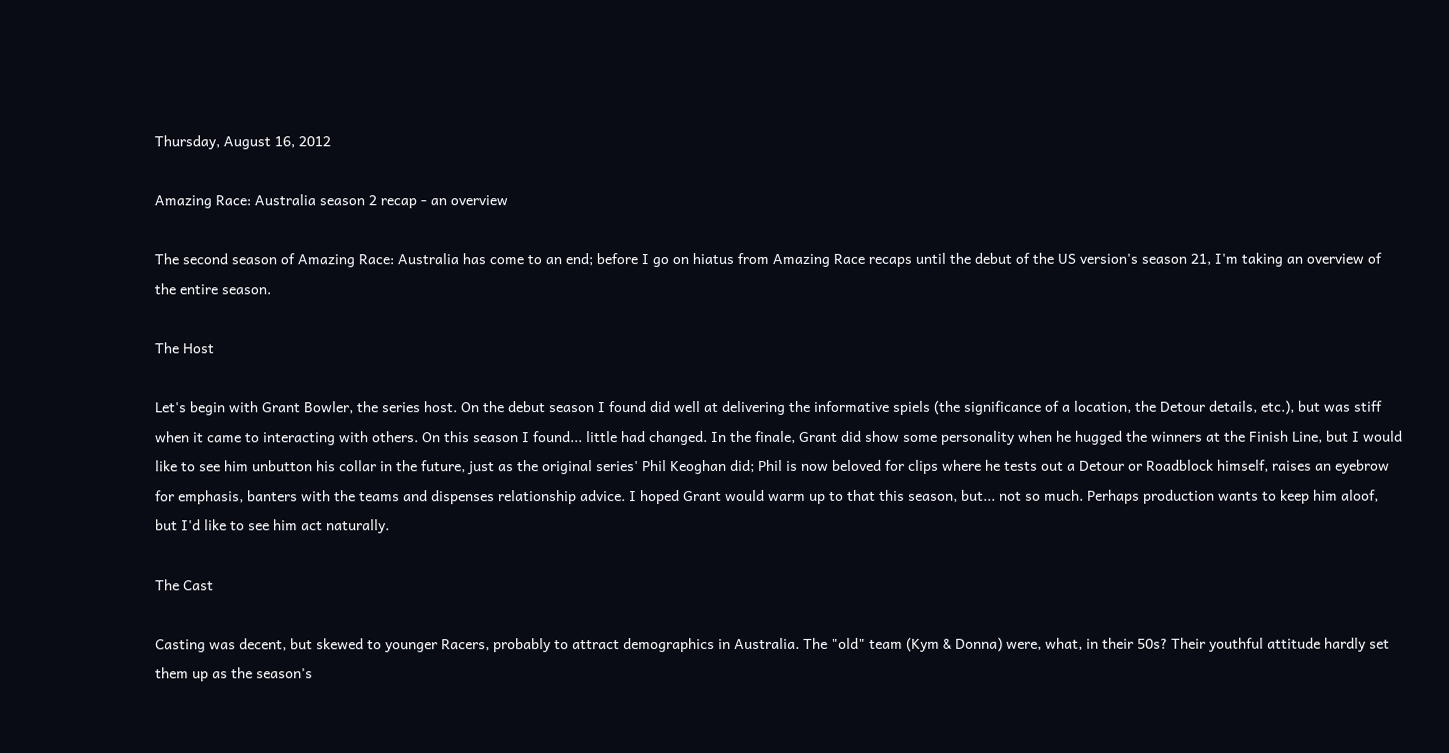Thursday, August 16, 2012

Amazing Race: Australia season 2 recap - an overview

The second season of Amazing Race: Australia has come to an end; before I go on hiatus from Amazing Race recaps until the debut of the US version's season 21, I'm taking an overview of the entire season.

The Host

Let's begin with Grant Bowler, the series host. On the debut season I found did well at delivering the informative spiels (the significance of a location, the Detour details, etc.), but was stiff when it came to interacting with others. On this season I found... little had changed. In the finale, Grant did show some personality when he hugged the winners at the Finish Line, but I would like to see him unbutton his collar in the future, just as the original series' Phil Keoghan did; Phil is now beloved for clips where he tests out a Detour or Roadblock himself, raises an eyebrow for emphasis, banters with the teams and dispenses relationship advice. I hoped Grant would warm up to that this season, but... not so much. Perhaps production wants to keep him aloof, but I'd like to see him act naturally.

The Cast

Casting was decent, but skewed to younger Racers, probably to attract demographics in Australia. The "old" team (Kym & Donna) were, what, in their 50s? Their youthful attitude hardly set them up as the season's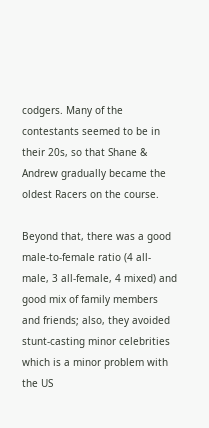codgers. Many of the contestants seemed to be in their 20s, so that Shane & Andrew gradually became the oldest Racers on the course.

Beyond that, there was a good male-to-female ratio (4 all-male, 3 all-female, 4 mixed) and good mix of family members and friends; also, they avoided stunt-casting minor celebrities which is a minor problem with the US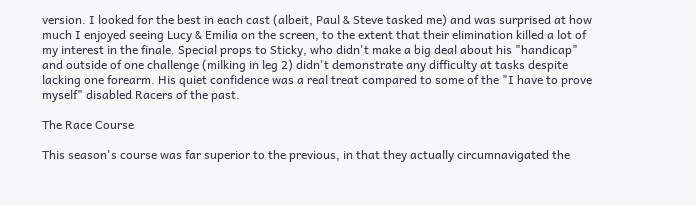version. I looked for the best in each cast (albeit, Paul & Steve tasked me) and was surprised at how much I enjoyed seeing Lucy & Emilia on the screen, to the extent that their elimination killed a lot of my interest in the finale. Special props to Sticky, who didn't make a big deal about his "handicap" and outside of one challenge (milking in leg 2) didn't demonstrate any difficulty at tasks despite lacking one forearm. His quiet confidence was a real treat compared to some of the "I have to prove myself" disabled Racers of the past.

The Race Course

This season's course was far superior to the previous, in that they actually circumnavigated the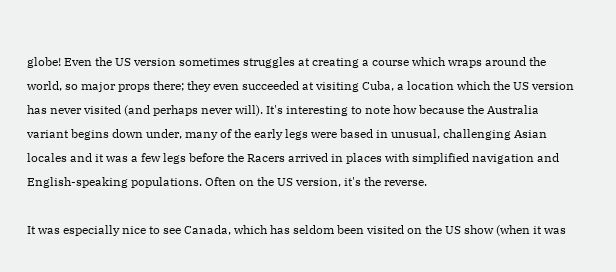globe! Even the US version sometimes struggles at creating a course which wraps around the world, so major props there; they even succeeded at visiting Cuba, a location which the US version has never visited (and perhaps never will). It's interesting to note how because the Australia variant begins down under, many of the early legs were based in unusual, challenging Asian locales and it was a few legs before the Racers arrived in places with simplified navigation and English-speaking populations. Often on the US version, it's the reverse.

It was especially nice to see Canada, which has seldom been visited on the US show (when it was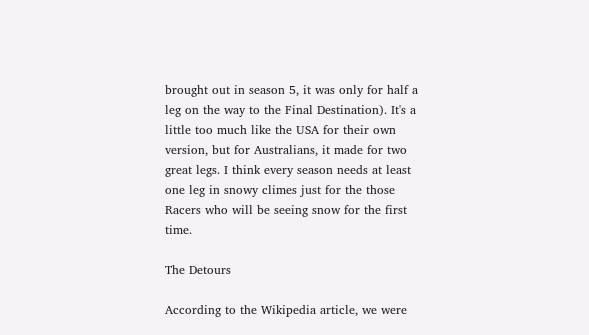brought out in season 5, it was only for half a leg on the way to the Final Destination). It's a little too much like the USA for their own version, but for Australians, it made for two great legs. I think every season needs at least one leg in snowy climes just for the those Racers who will be seeing snow for the first time.

The Detours

According to the Wikipedia article, we were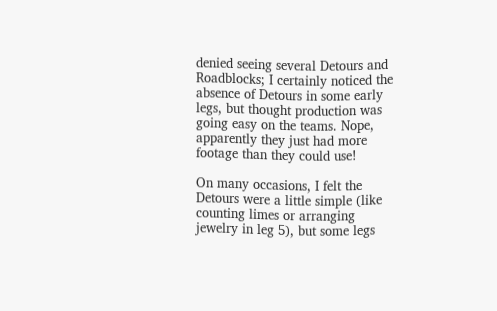denied seeing several Detours and Roadblocks; I certainly noticed the absence of Detours in some early legs, but thought production was going easy on the teams. Nope, apparently they just had more footage than they could use!

On many occasions, I felt the Detours were a little simple (like counting limes or arranging jewelry in leg 5), but some legs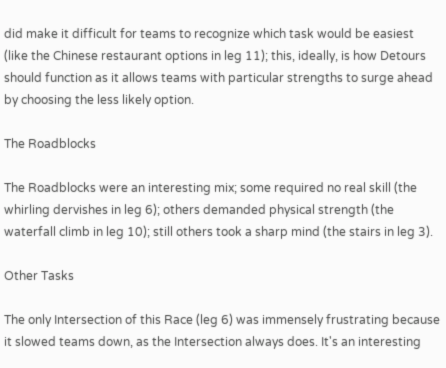did make it difficult for teams to recognize which task would be easiest (like the Chinese restaurant options in leg 11); this, ideally, is how Detours should function as it allows teams with particular strengths to surge ahead by choosing the less likely option.

The Roadblocks

The Roadblocks were an interesting mix; some required no real skill (the whirling dervishes in leg 6); others demanded physical strength (the waterfall climb in leg 10); still others took a sharp mind (the stairs in leg 3).

Other Tasks

The only Intersection of this Race (leg 6) was immensely frustrating because it slowed teams down, as the Intersection always does. It's an interesting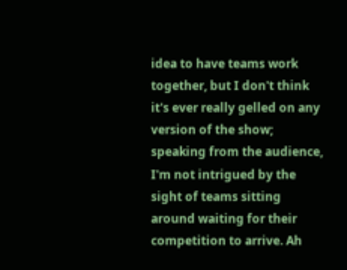idea to have teams work together, but I don't think it's ever really gelled on any version of the show; speaking from the audience, I'm not intrigued by the sight of teams sitting around waiting for their competition to arrive. Ah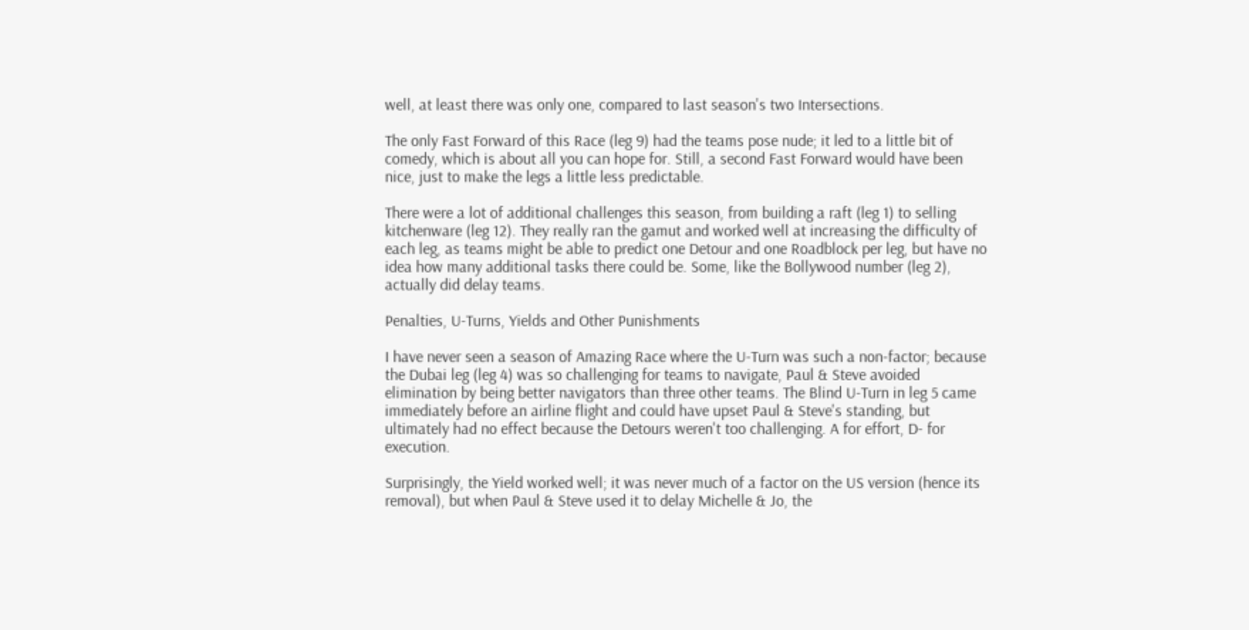well, at least there was only one, compared to last season's two Intersections.

The only Fast Forward of this Race (leg 9) had the teams pose nude; it led to a little bit of comedy, which is about all you can hope for. Still, a second Fast Forward would have been nice, just to make the legs a little less predictable.

There were a lot of additional challenges this season, from building a raft (leg 1) to selling kitchenware (leg 12). They really ran the gamut and worked well at increasing the difficulty of each leg, as teams might be able to predict one Detour and one Roadblock per leg, but have no idea how many additional tasks there could be. Some, like the Bollywood number (leg 2), actually did delay teams.

Penalties, U-Turns, Yields and Other Punishments

I have never seen a season of Amazing Race where the U-Turn was such a non-factor; because the Dubai leg (leg 4) was so challenging for teams to navigate, Paul & Steve avoided elimination by being better navigators than three other teams. The Blind U-Turn in leg 5 came immediately before an airline flight and could have upset Paul & Steve's standing, but ultimately had no effect because the Detours weren't too challenging. A for effort, D- for execution.

Surprisingly, the Yield worked well; it was never much of a factor on the US version (hence its removal), but when Paul & Steve used it to delay Michelle & Jo, the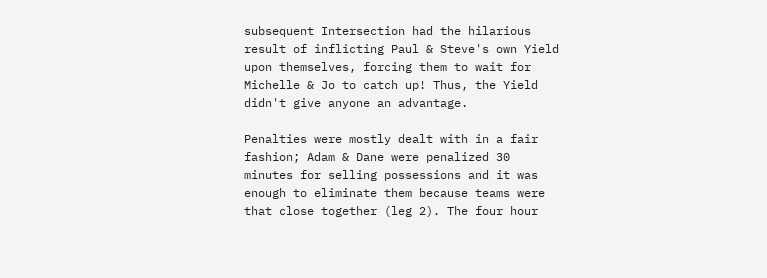subsequent Intersection had the hilarious result of inflicting Paul & Steve's own Yield upon themselves, forcing them to wait for Michelle & Jo to catch up! Thus, the Yield didn't give anyone an advantage.

Penalties were mostly dealt with in a fair fashion; Adam & Dane were penalized 30 minutes for selling possessions and it was enough to eliminate them because teams were that close together (leg 2). The four hour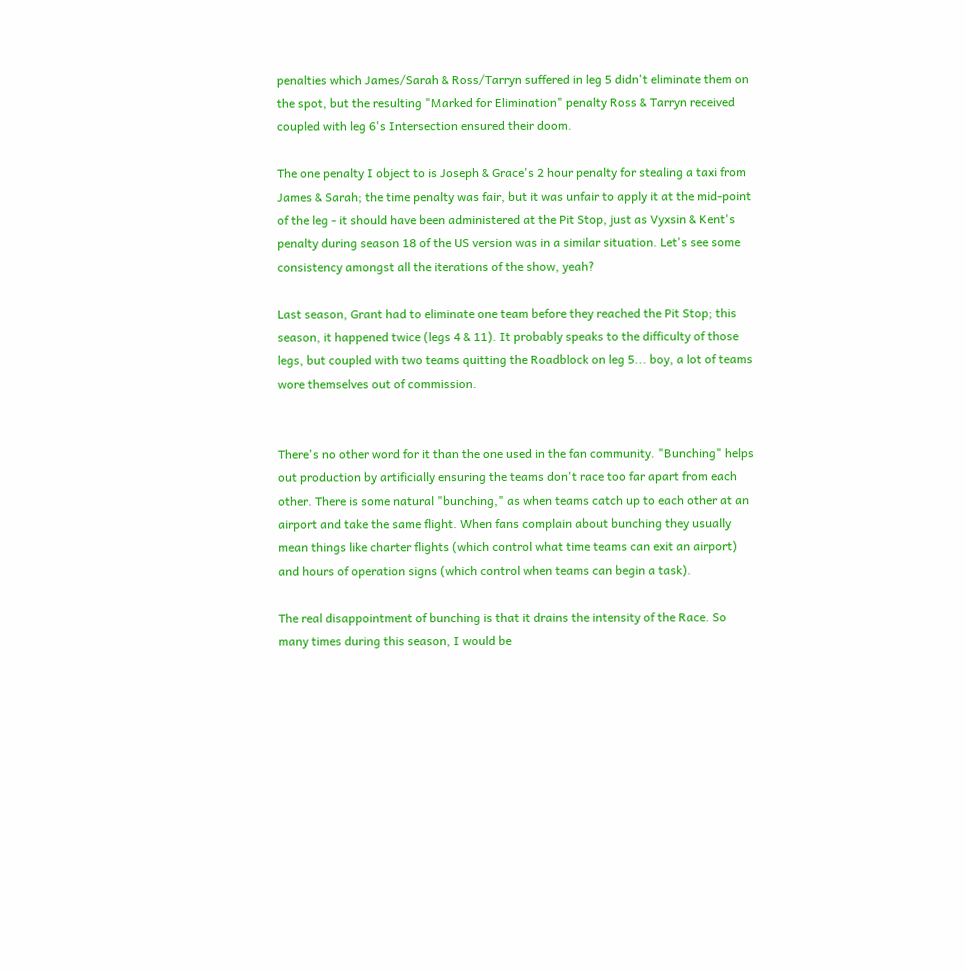penalties which James/Sarah & Ross/Tarryn suffered in leg 5 didn't eliminate them on the spot, but the resulting "Marked for Elimination" penalty Ross & Tarryn received coupled with leg 6's Intersection ensured their doom.

The one penalty I object to is Joseph & Grace's 2 hour penalty for stealing a taxi from James & Sarah; the time penalty was fair, but it was unfair to apply it at the mid-point of the leg - it should have been administered at the Pit Stop, just as Vyxsin & Kent's penalty during season 18 of the US version was in a similar situation. Let's see some consistency amongst all the iterations of the show, yeah?

Last season, Grant had to eliminate one team before they reached the Pit Stop; this season, it happened twice (legs 4 & 11). It probably speaks to the difficulty of those legs, but coupled with two teams quitting the Roadblock on leg 5... boy, a lot of teams wore themselves out of commission.


There's no other word for it than the one used in the fan community. "Bunching" helps out production by artificially ensuring the teams don't race too far apart from each other. There is some natural "bunching," as when teams catch up to each other at an airport and take the same flight. When fans complain about bunching they usually mean things like charter flights (which control what time teams can exit an airport) and hours of operation signs (which control when teams can begin a task).

The real disappointment of bunching is that it drains the intensity of the Race. So many times during this season, I would be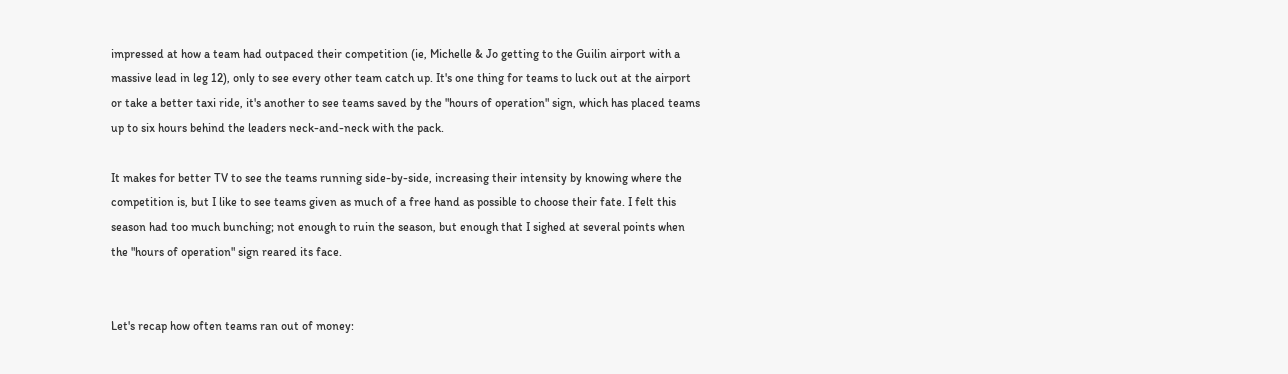impressed at how a team had outpaced their competition (ie, Michelle & Jo getting to the Guilin airport with a massive lead in leg 12), only to see every other team catch up. It's one thing for teams to luck out at the airport or take a better taxi ride, it's another to see teams saved by the "hours of operation" sign, which has placed teams up to six hours behind the leaders neck-and-neck with the pack.

It makes for better TV to see the teams running side-by-side, increasing their intensity by knowing where the competition is, but I like to see teams given as much of a free hand as possible to choose their fate. I felt this season had too much bunching; not enough to ruin the season, but enough that I sighed at several points when the "hours of operation" sign reared its face.


Let's recap how often teams ran out of money: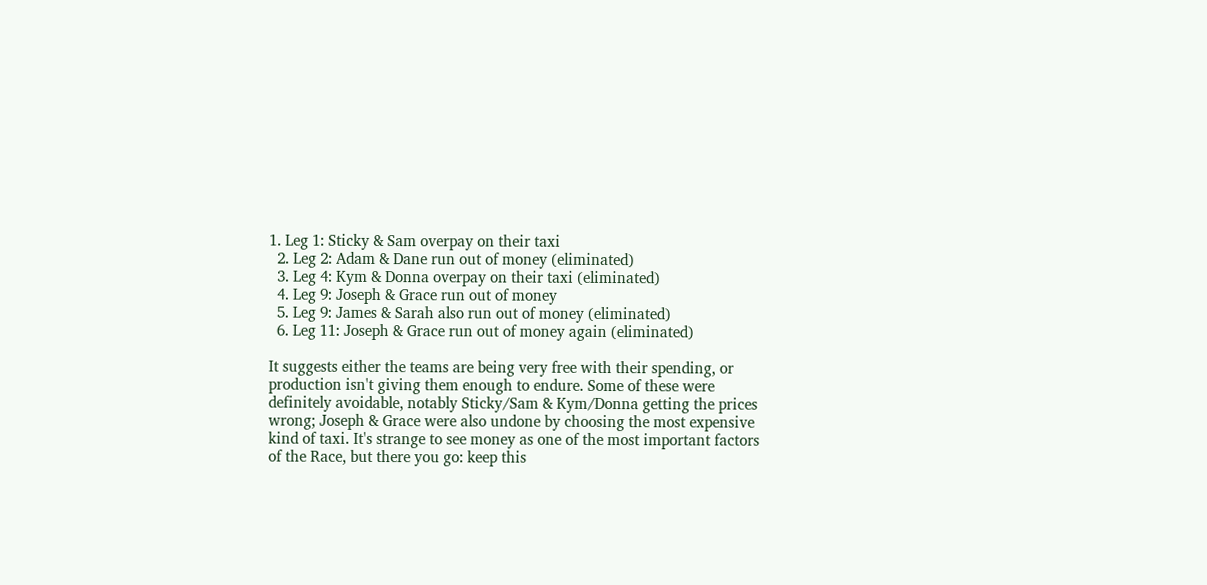1. Leg 1: Sticky & Sam overpay on their taxi
  2. Leg 2: Adam & Dane run out of money (eliminated)
  3. Leg 4: Kym & Donna overpay on their taxi (eliminated)
  4. Leg 9: Joseph & Grace run out of money
  5. Leg 9: James & Sarah also run out of money (eliminated)
  6. Leg 11: Joseph & Grace run out of money again (eliminated)

It suggests either the teams are being very free with their spending, or production isn't giving them enough to endure. Some of these were definitely avoidable, notably Sticky/Sam & Kym/Donna getting the prices wrong; Joseph & Grace were also undone by choosing the most expensive kind of taxi. It's strange to see money as one of the most important factors of the Race, but there you go: keep this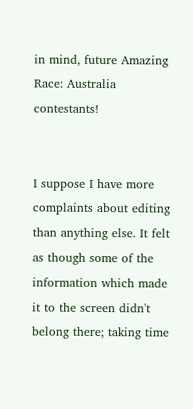in mind, future Amazing Race: Australia contestants!


I suppose I have more complaints about editing than anything else. It felt as though some of the information which made it to the screen didn't belong there; taking time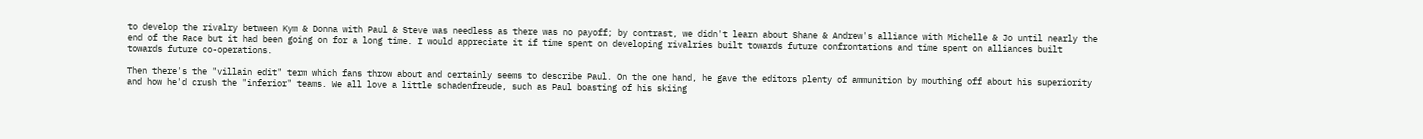to develop the rivalry between Kym & Donna with Paul & Steve was needless as there was no payoff; by contrast, we didn't learn about Shane & Andrew's alliance with Michelle & Jo until nearly the end of the Race but it had been going on for a long time. I would appreciate it if time spent on developing rivalries built towards future confrontations and time spent on alliances built towards future co-operations.

Then there's the "villain edit" term which fans throw about and certainly seems to describe Paul. On the one hand, he gave the editors plenty of ammunition by mouthing off about his superiority and how he'd crush the "inferior" teams. We all love a little schadenfreude, such as Paul boasting of his skiing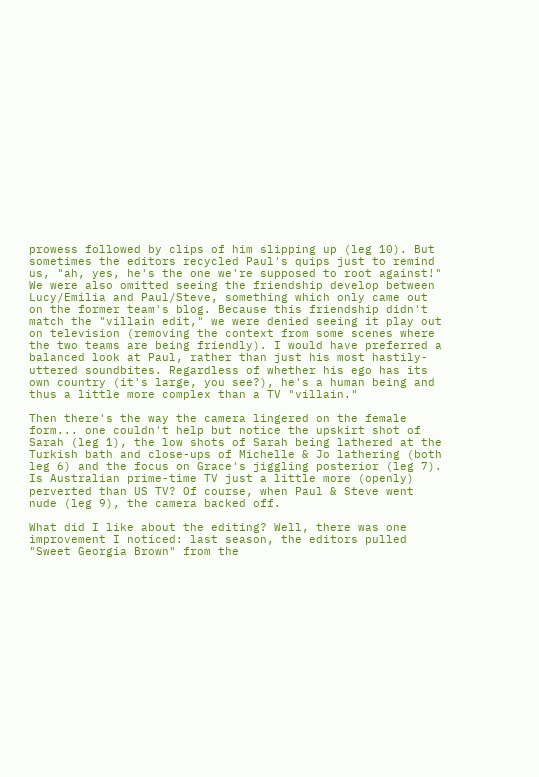prowess followed by clips of him slipping up (leg 10). But sometimes the editors recycled Paul's quips just to remind us, "ah, yes, he's the one we're supposed to root against!" We were also omitted seeing the friendship develop between Lucy/Emilia and Paul/Steve, something which only came out on the former team's blog. Because this friendship didn't match the "villain edit," we were denied seeing it play out on television (removing the context from some scenes where the two teams are being friendly). I would have preferred a balanced look at Paul, rather than just his most hastily-uttered soundbites. Regardless of whether his ego has its own country (it's large, you see?), he's a human being and thus a little more complex than a TV "villain."

Then there's the way the camera lingered on the female form... one couldn't help but notice the upskirt shot of Sarah (leg 1), the low shots of Sarah being lathered at the Turkish bath and close-ups of Michelle & Jo lathering (both leg 6) and the focus on Grace's jiggling posterior (leg 7). Is Australian prime-time TV just a little more (openly) perverted than US TV? Of course, when Paul & Steve went nude (leg 9), the camera backed off.

What did I like about the editing? Well, there was one improvement I noticed: last season, the editors pulled "Sweet Georgia Brown" from the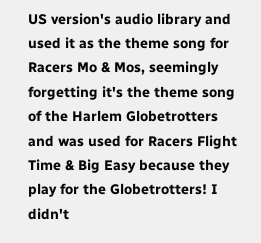US version's audio library and used it as the theme song for Racers Mo & Mos, seemingly forgetting it's the theme song of the Harlem Globetrotters and was used for Racers Flight Time & Big Easy because they play for the Globetrotters! I didn't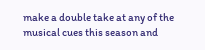make a double take at any of the musical cues this season and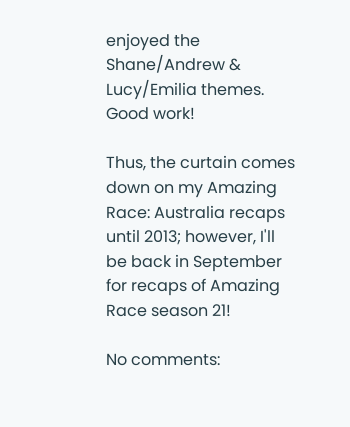enjoyed the Shane/Andrew & Lucy/Emilia themes. Good work!

Thus, the curtain comes down on my Amazing Race: Australia recaps until 2013; however, I'll be back in September for recaps of Amazing Race season 21!

No comments: